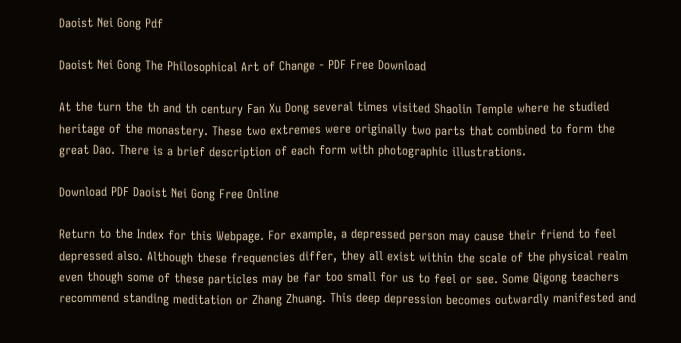Daoist Nei Gong Pdf

Daoist Nei Gong The Philosophical Art of Change - PDF Free Download

At the turn the th and th century Fan Xu Dong several times visited Shaolin Temple where he studied heritage of the monastery. These two extremes were originally two parts that combined to form the great Dao. There is a brief description of each form with photographic illustrations.

Download PDF Daoist Nei Gong Free Online

Return to the Index for this Webpage. For example, a depressed person may cause their friend to feel depressed also. Although these frequencies differ, they all exist within the scale of the physical realm even though some of these particles may be far too small for us to feel or see. Some Qigong teachers recommend standing meditation or Zhang Zhuang. This deep depression becomes outwardly manifested and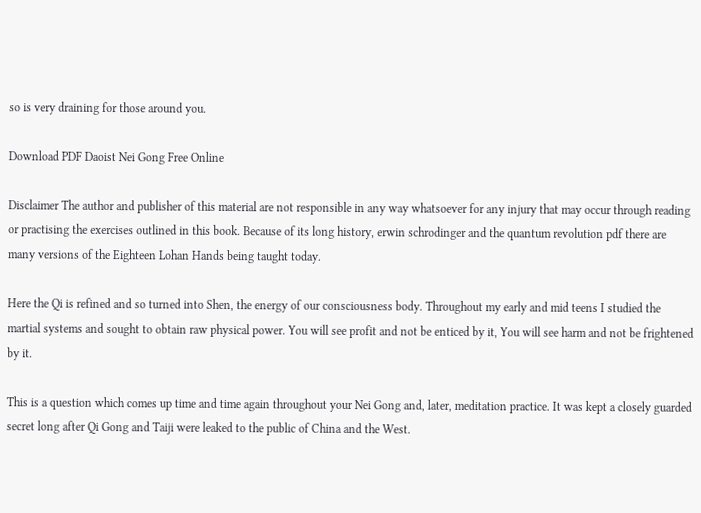so is very draining for those around you.

Download PDF Daoist Nei Gong Free Online

Disclaimer The author and publisher of this material are not responsible in any way whatsoever for any injury that may occur through reading or practising the exercises outlined in this book. Because of its long history, erwin schrodinger and the quantum revolution pdf there are many versions of the Eighteen Lohan Hands being taught today.

Here the Qi is refined and so turned into Shen, the energy of our consciousness body. Throughout my early and mid teens I studied the martial systems and sought to obtain raw physical power. You will see profit and not be enticed by it, You will see harm and not be frightened by it.

This is a question which comes up time and time again throughout your Nei Gong and, later, meditation practice. It was kept a closely guarded secret long after Qi Gong and Taiji were leaked to the public of China and the West.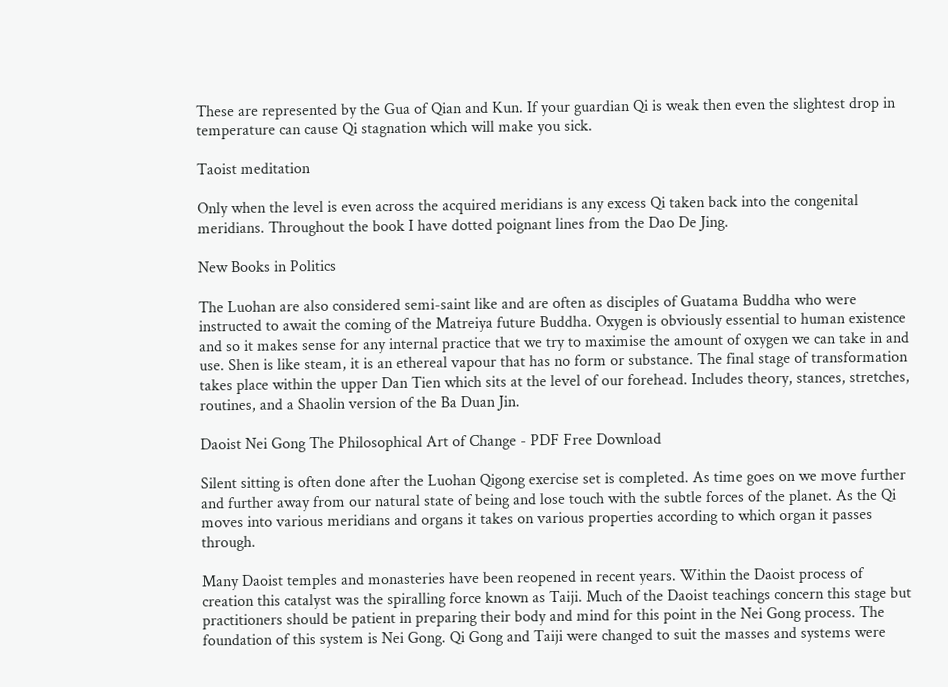These are represented by the Gua of Qian and Kun. If your guardian Qi is weak then even the slightest drop in temperature can cause Qi stagnation which will make you sick.

Taoist meditation

Only when the level is even across the acquired meridians is any excess Qi taken back into the congenital meridians. Throughout the book I have dotted poignant lines from the Dao De Jing.

New Books in Politics

The Luohan are also considered semi-saint like and are often as disciples of Guatama Buddha who were instructed to await the coming of the Matreiya future Buddha. Oxygen is obviously essential to human existence and so it makes sense for any internal practice that we try to maximise the amount of oxygen we can take in and use. Shen is like steam, it is an ethereal vapour that has no form or substance. The final stage of transformation takes place within the upper Dan Tien which sits at the level of our forehead. Includes theory, stances, stretches, routines, and a Shaolin version of the Ba Duan Jin.

Daoist Nei Gong The Philosophical Art of Change - PDF Free Download

Silent sitting is often done after the Luohan Qigong exercise set is completed. As time goes on we move further and further away from our natural state of being and lose touch with the subtle forces of the planet. As the Qi moves into various meridians and organs it takes on various properties according to which organ it passes through.

Many Daoist temples and monasteries have been reopened in recent years. Within the Daoist process of creation this catalyst was the spiralling force known as Taiji. Much of the Daoist teachings concern this stage but practitioners should be patient in preparing their body and mind for this point in the Nei Gong process. The foundation of this system is Nei Gong. Qi Gong and Taiji were changed to suit the masses and systems were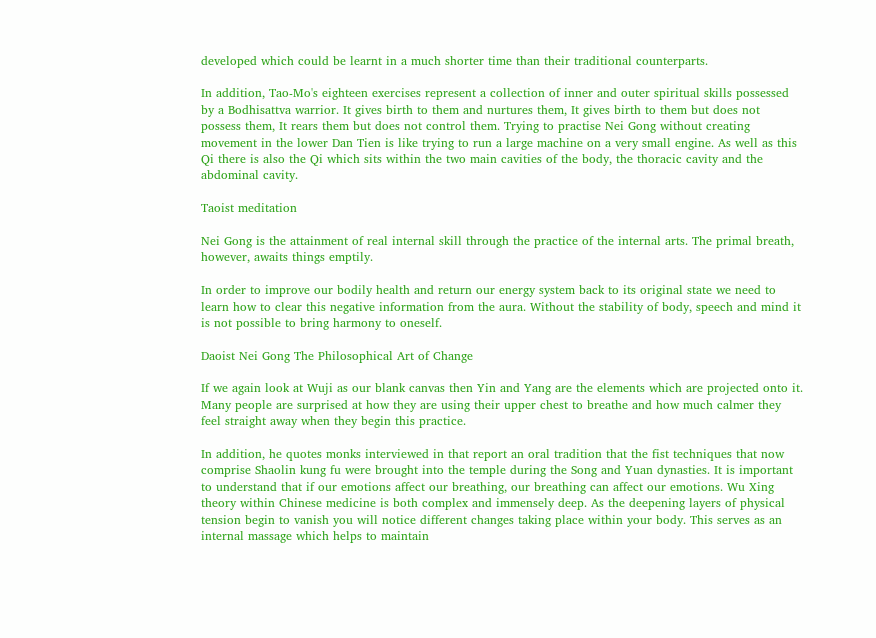developed which could be learnt in a much shorter time than their traditional counterparts.

In addition, Tao-Mo's eighteen exercises represent a collection of inner and outer spiritual skills possessed by a Bodhisattva warrior. It gives birth to them and nurtures them, It gives birth to them but does not possess them, It rears them but does not control them. Trying to practise Nei Gong without creating movement in the lower Dan Tien is like trying to run a large machine on a very small engine. As well as this Qi there is also the Qi which sits within the two main cavities of the body, the thoracic cavity and the abdominal cavity.

Taoist meditation

Nei Gong is the attainment of real internal skill through the practice of the internal arts. The primal breath, however, awaits things emptily.

In order to improve our bodily health and return our energy system back to its original state we need to learn how to clear this negative information from the aura. Without the stability of body, speech and mind it is not possible to bring harmony to oneself.

Daoist Nei Gong The Philosophical Art of Change

If we again look at Wuji as our blank canvas then Yin and Yang are the elements which are projected onto it. Many people are surprised at how they are using their upper chest to breathe and how much calmer they feel straight away when they begin this practice.

In addition, he quotes monks interviewed in that report an oral tradition that the fist techniques that now comprise Shaolin kung fu were brought into the temple during the Song and Yuan dynasties. It is important to understand that if our emotions affect our breathing, our breathing can affect our emotions. Wu Xing theory within Chinese medicine is both complex and immensely deep. As the deepening layers of physical tension begin to vanish you will notice different changes taking place within your body. This serves as an internal massage which helps to maintain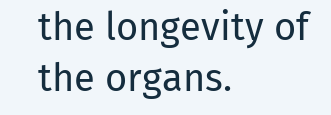the longevity of the organs.